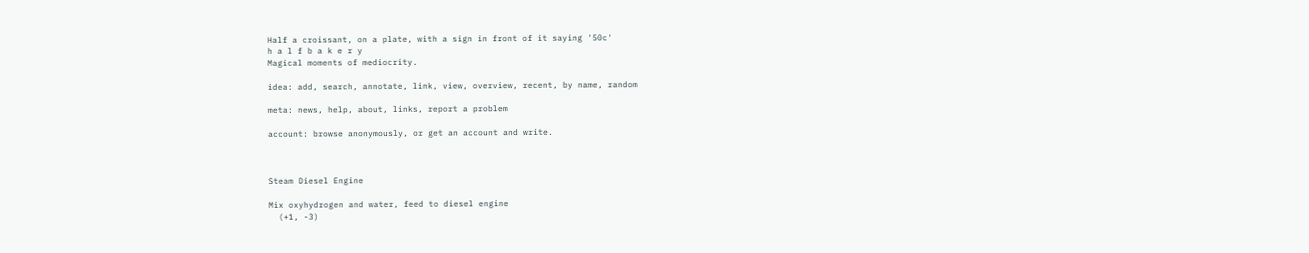Half a croissant, on a plate, with a sign in front of it saying '50c'
h a l f b a k e r y
Magical moments of mediocrity.

idea: add, search, annotate, link, view, overview, recent, by name, random

meta: news, help, about, links, report a problem

account: browse anonymously, or get an account and write.



Steam Diesel Engine

Mix oxyhydrogen and water, feed to diesel engine
  (+1, -3)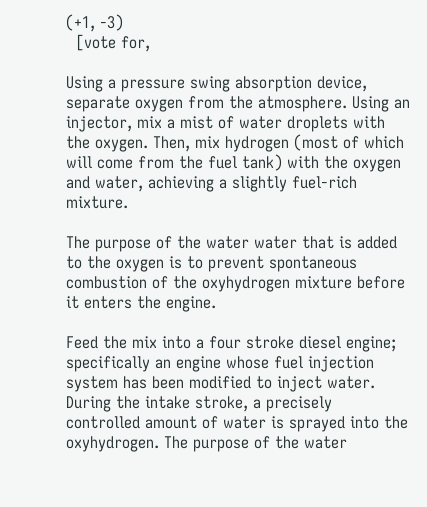(+1, -3)
  [vote for,

Using a pressure swing absorption device, separate oxygen from the atmosphere. Using an injector, mix a mist of water droplets with the oxygen. Then, mix hydrogen (most of which will come from the fuel tank) with the oxygen and water, achieving a slightly fuel-rich mixture.

The purpose of the water water that is added to the oxygen is to prevent spontaneous combustion of the oxyhydrogen mixture before it enters the engine.

Feed the mix into a four stroke diesel engine; specifically an engine whose fuel injection system has been modified to inject water. During the intake stroke, a precisely controlled amount of water is sprayed into the oxyhydrogen. The purpose of the water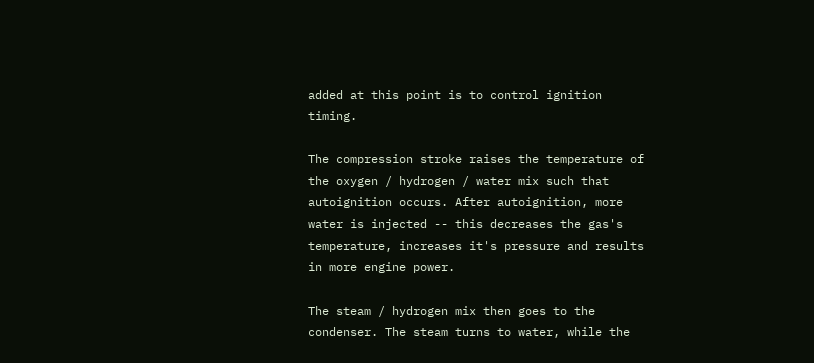added at this point is to control ignition timing.

The compression stroke raises the temperature of the oxygen / hydrogen / water mix such that autoignition occurs. After autoignition, more water is injected -- this decreases the gas's temperature, increases it's pressure and results in more engine power.

The steam / hydrogen mix then goes to the condenser. The steam turns to water, while the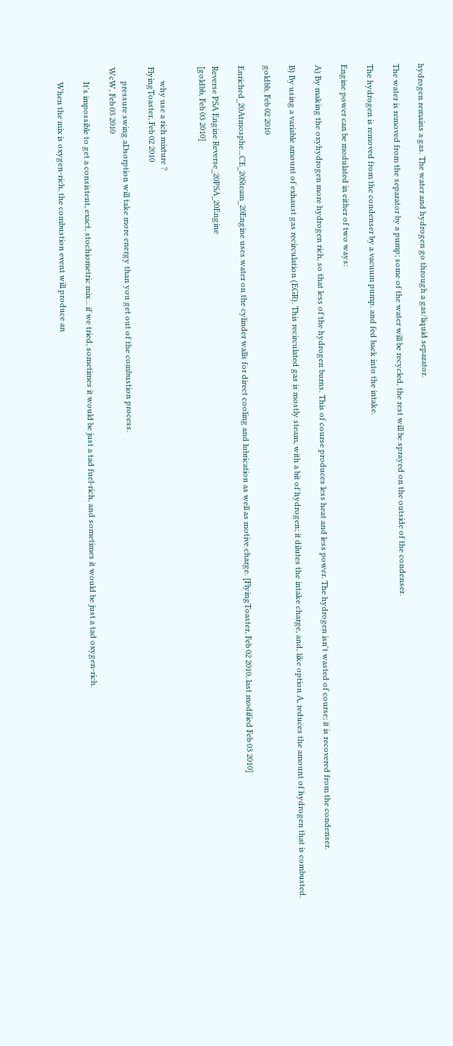hydrogen remains a gas. The water and hydrogen go through a gas/liquid separator.

The water is removed from the separator by a pump; some of the water will be recycled, the rest will be sprayed on the outside of the condenser.

The hydrogen is removed from the condenser by a vacuum pump, and fed back into the intake.

Engine power can be modulated in either of two ways:

A) By making the oxyhydrogen more hydrogen rich, so that less of the hydrogen burns. This of course produces less heat and less power. The hydrogen isn't wasted of course; it is recovered from the condenser.

B) By using a variable amount of exhaust gas recirculation (EGR). This recirculated gas is mostly steam, with a bit of hydrogen; it dilutes the intake charge, and, like option A, reduces the amount of hydrogen that is combusted.

goldbb, Feb 02 2010

Enriched_20Atmosphe...CE_20Steam_20Engine uses water on the cylinder walls for direct cooling and lubrication as well as motive charge. [FlyingToaster, Feb 02 2010, last modified Feb 03 2010]

Reverse PSA Engine Reverse_20PSA_20Engine
[goldbb, Feb 03 2010]


       why use a rich mixture ?
FlyingToaster, Feb 02 2010

       pressure swing aDsorption will take more energy than you get out of the combustion process.
WcW, Feb 03 2010

       It's impossible to get a consistent, exact, stochiometric mix... if we tried, sometimes it would be just a tad fuel-rich, and sometimes it would be just a tad oxygen-rich.

       When the mix is oxygen-rich, the combustion event will produce an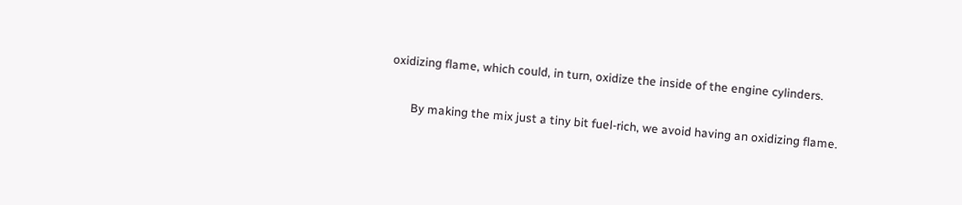oxidizing flame, which could, in turn, oxidize the inside of the engine cylinders.

       By making the mix just a tiny bit fuel-rich, we avoid having an oxidizing flame.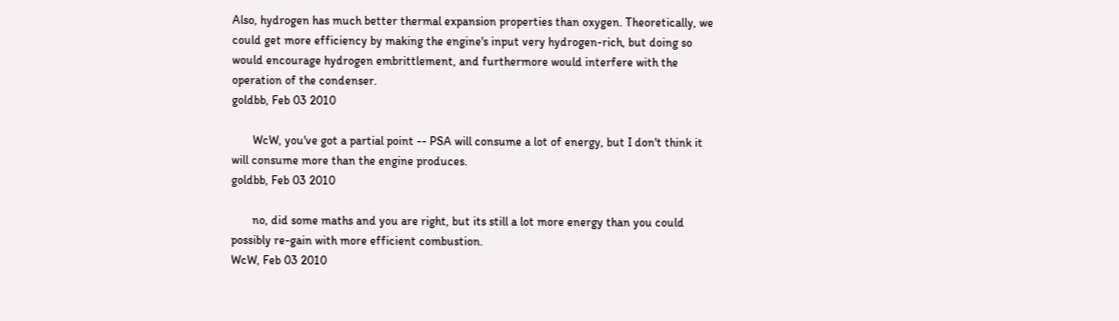Also, hydrogen has much better thermal expansion properties than oxygen. Theoretically, we could get more efficiency by making the engine's input very hydrogen-rich, but doing so would encourage hydrogen embrittlement, and furthermore would interfere with the operation of the condenser.
goldbb, Feb 03 2010

       WcW, you've got a partial point -- PSA will consume a lot of energy, but I don't think it will consume more than the engine produces.
goldbb, Feb 03 2010

       no, did some maths and you are right, but its still a lot more energy than you could possibly re-gain with more efficient combustion.
WcW, Feb 03 2010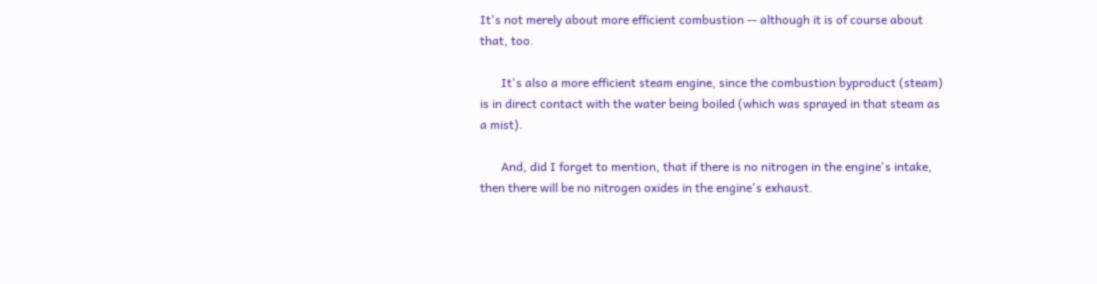It's not merely about more efficient combustion -- although it is of course about that, too.

       It's also a more efficient steam engine, since the combustion byproduct (steam) is in direct contact with the water being boiled (which was sprayed in that steam as a mist).

       And, did I forget to mention, that if there is no nitrogen in the engine's intake, then there will be no nitrogen oxides in the engine's exhaust.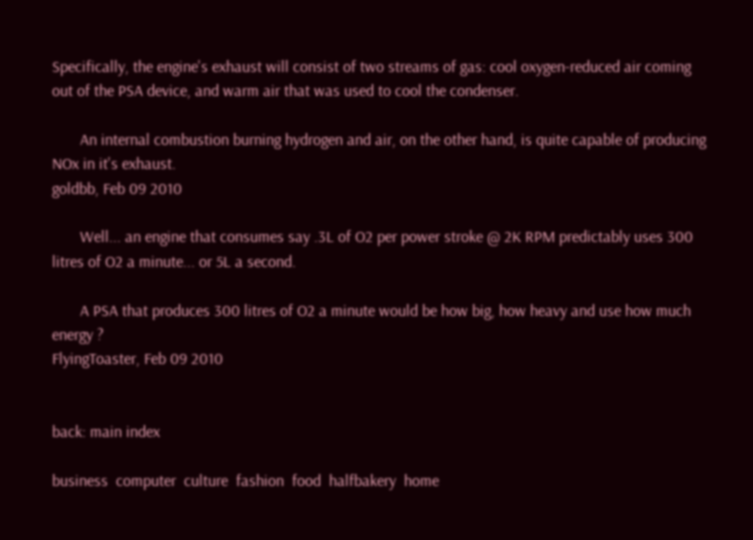Specifically, the engine's exhaust will consist of two streams of gas: cool oxygen-reduced air coming out of the PSA device, and warm air that was used to cool the condenser.

       An internal combustion burning hydrogen and air, on the other hand, is quite capable of producing NOx in it's exhaust.
goldbb, Feb 09 2010

       Well... an engine that consumes say .3L of O2 per power stroke @ 2K RPM predictably uses 300 litres of O2 a minute... or 5L a second.

       A PSA that produces 300 litres of O2 a minute would be how big, how heavy and use how much energy ?
FlyingToaster, Feb 09 2010


back: main index

business  computer  culture  fashion  food  halfbakery  home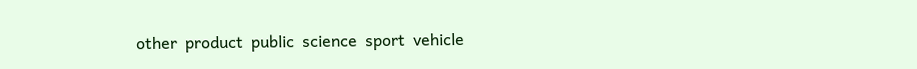other  product  public  science  sport  vehicle